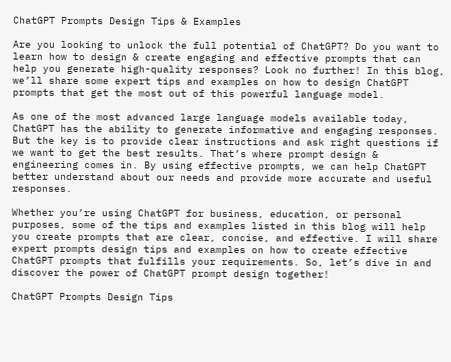ChatGPT Prompts Design Tips & Examples

Are you looking to unlock the full potential of ChatGPT? Do you want to learn how to design & create engaging and effective prompts that can help you generate high-quality responses? Look no further! In this blog, we’ll share some expert tips and examples on how to design ChatGPT prompts that get the most out of this powerful language model.

As one of the most advanced large language models available today, ChatGPT has the ability to generate informative and engaging responses. But the key is to provide clear instructions and ask right questions if we want to get the best results. That’s where prompt design & engineering comes in. By using effective prompts, we can help ChatGPT better understand about our needs and provide more accurate and useful responses.

Whether you’re using ChatGPT for business, education, or personal purposes, some of the tips and examples listed in this blog will help you create prompts that are clear, concise, and effective. I will share expert prompts design tips and examples on how to create effective ChatGPT prompts that fulfills your requirements. So, let’s dive in and discover the power of ChatGPT prompt design together!

ChatGPT Prompts Design Tips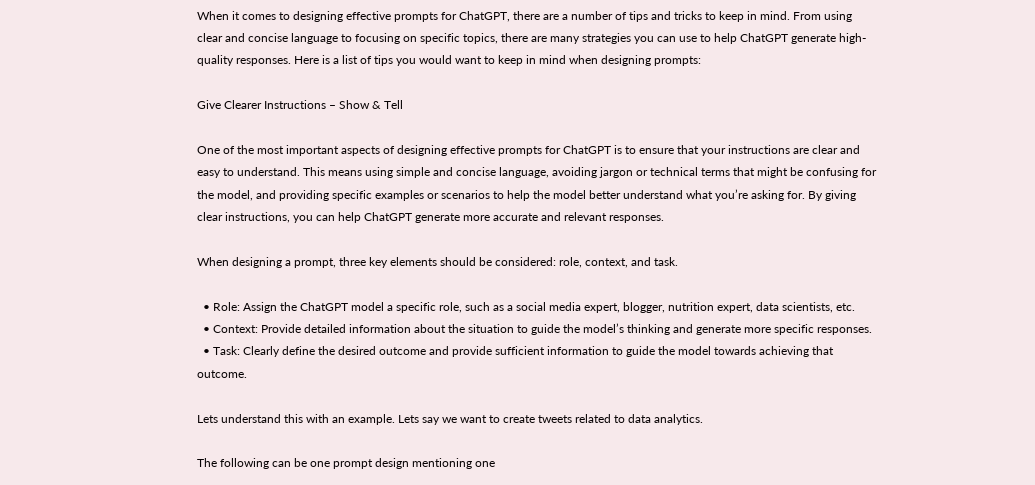When it comes to designing effective prompts for ChatGPT, there are a number of tips and tricks to keep in mind. From using clear and concise language to focusing on specific topics, there are many strategies you can use to help ChatGPT generate high-quality responses. Here is a list of tips you would want to keep in mind when designing prompts:

Give Clearer Instructions – Show & Tell

One of the most important aspects of designing effective prompts for ChatGPT is to ensure that your instructions are clear and easy to understand. This means using simple and concise language, avoiding jargon or technical terms that might be confusing for the model, and providing specific examples or scenarios to help the model better understand what you’re asking for. By giving clear instructions, you can help ChatGPT generate more accurate and relevant responses.

When designing a prompt, three key elements should be considered: role, context, and task.

  • Role: Assign the ChatGPT model a specific role, such as a social media expert, blogger, nutrition expert, data scientists, etc.
  • Context: Provide detailed information about the situation to guide the model’s thinking and generate more specific responses.
  • Task: Clearly define the desired outcome and provide sufficient information to guide the model towards achieving that outcome.

Lets understand this with an example. Lets say we want to create tweets related to data analytics.

The following can be one prompt design mentioning one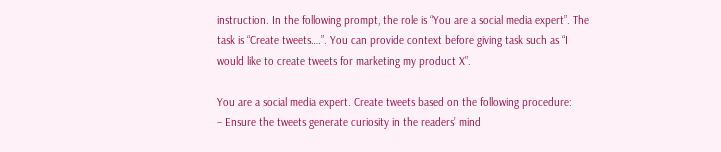instruction. In the following prompt, the role is “You are a social media expert”. The task is “Create tweets….”. You can provide context before giving task such as “I would like to create tweets for marketing my product X”.

You are a social media expert. Create tweets based on the following procedure:
– Ensure the tweets generate curiosity in the readers’ mind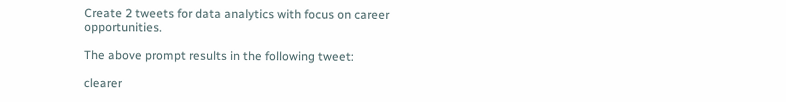Create 2 tweets for data analytics with focus on career opportunities.

The above prompt results in the following tweet:

clearer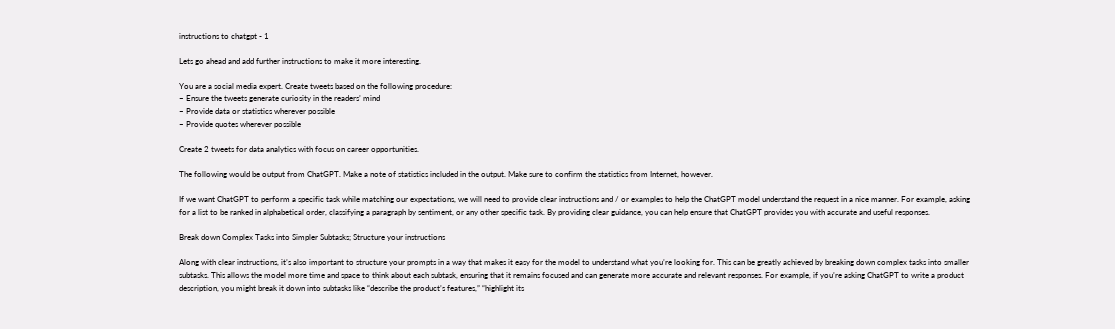instructions to chatgpt - 1

Lets go ahead and add further instructions to make it more interesting.

You are a social media expert. Create tweets based on the following procedure:
– Ensure the tweets generate curiosity in the readers’ mind
– Provide data or statistics wherever possible
– Provide quotes wherever possible

Create 2 tweets for data analytics with focus on career opportunities.

The following would be output from ChatGPT. Make a note of statistics included in the output. Make sure to confirm the statistics from Internet, however.

If we want ChatGPT to perform a specific task while matching our expectations, we will need to provide clear instructions and / or examples to help the ChatGPT model understand the request in a nice manner. For example, asking for a list to be ranked in alphabetical order, classifying a paragraph by sentiment, or any other specific task. By providing clear guidance, you can help ensure that ChatGPT provides you with accurate and useful responses.

Break down Complex Tasks into Simpler Subtasks; Structure your instructions

Along with clear instructions, it’s also important to structure your prompts in a way that makes it easy for the model to understand what you’re looking for. This can be greatly achieved by breaking down complex tasks into smaller subtasks. This allows the model more time and space to think about each subtask, ensuring that it remains focused and can generate more accurate and relevant responses. For example, if you’re asking ChatGPT to write a product description, you might break it down into subtasks like “describe the product’s features,” “highlight its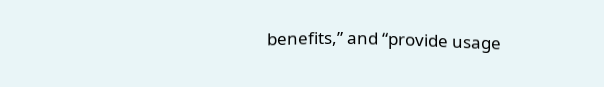benefits,” and “provide usage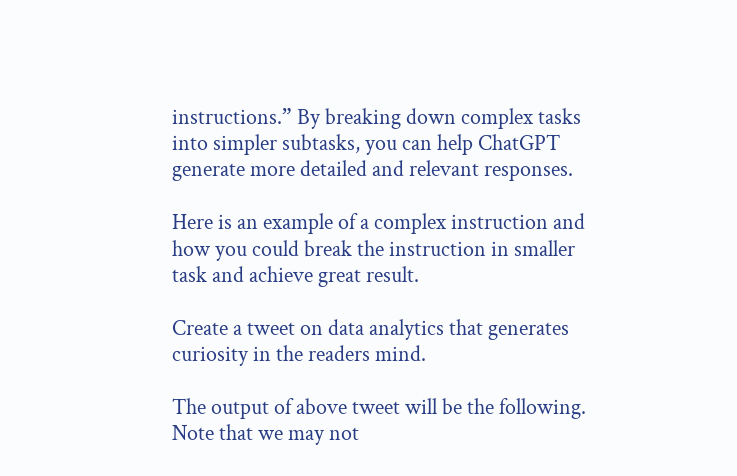instructions.” By breaking down complex tasks into simpler subtasks, you can help ChatGPT generate more detailed and relevant responses.

Here is an example of a complex instruction and how you could break the instruction in smaller task and achieve great result.

Create a tweet on data analytics that generates curiosity in the readers mind.

The output of above tweet will be the following. Note that we may not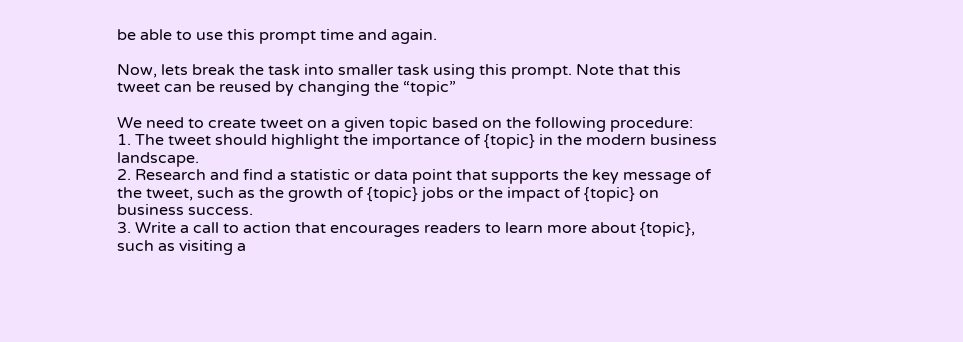be able to use this prompt time and again.

Now, lets break the task into smaller task using this prompt. Note that this tweet can be reused by changing the “topic”

We need to create tweet on a given topic based on the following procedure:
1. The tweet should highlight the importance of {topic} in the modern business landscape.
2. Research and find a statistic or data point that supports the key message of the tweet, such as the growth of {topic} jobs or the impact of {topic} on business success.
3. Write a call to action that encourages readers to learn more about {topic}, such as visiting a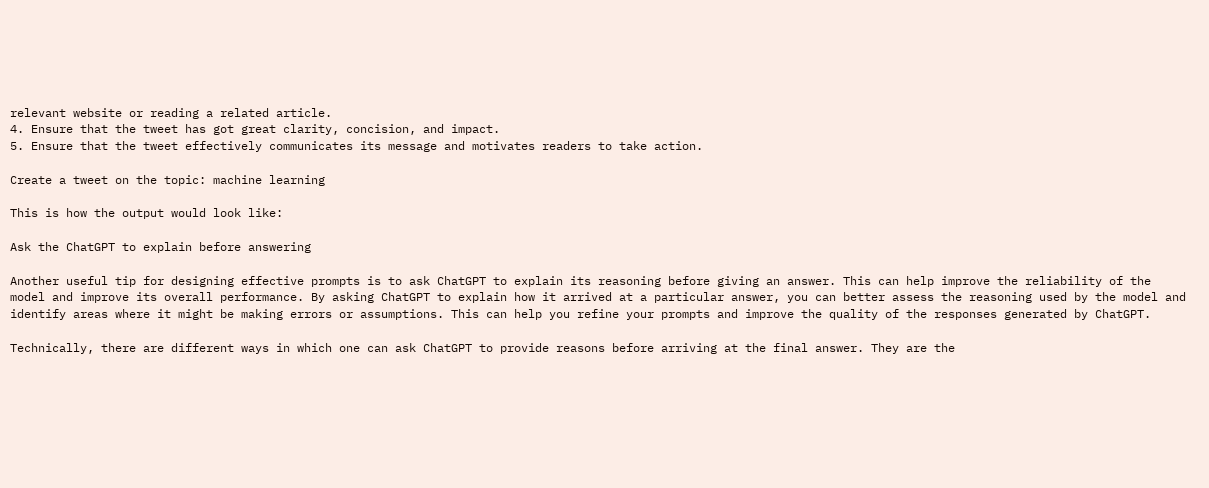relevant website or reading a related article.
4. Ensure that the tweet has got great clarity, concision, and impact.
5. Ensure that the tweet effectively communicates its message and motivates readers to take action.

Create a tweet on the topic: machine learning

This is how the output would look like:

Ask the ChatGPT to explain before answering

Another useful tip for designing effective prompts is to ask ChatGPT to explain its reasoning before giving an answer. This can help improve the reliability of the model and improve its overall performance. By asking ChatGPT to explain how it arrived at a particular answer, you can better assess the reasoning used by the model and identify areas where it might be making errors or assumptions. This can help you refine your prompts and improve the quality of the responses generated by ChatGPT.

Technically, there are different ways in which one can ask ChatGPT to provide reasons before arriving at the final answer. They are the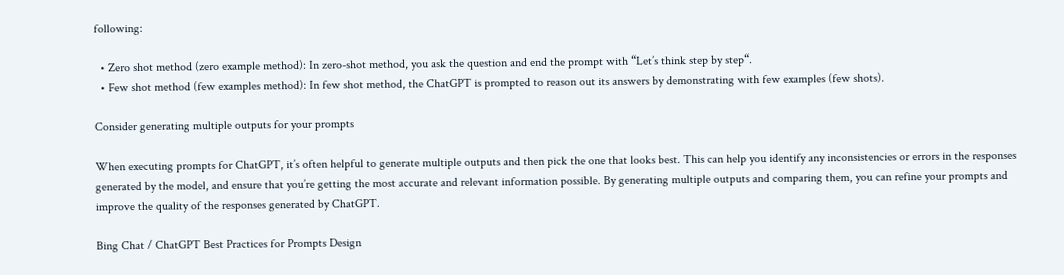following:

  • Zero shot method (zero example method): In zero-shot method, you ask the question and end the prompt with “Let’s think step by step“.
  • Few shot method (few examples method): In few shot method, the ChatGPT is prompted to reason out its answers by demonstrating with few examples (few shots).

Consider generating multiple outputs for your prompts

When executing prompts for ChatGPT, it’s often helpful to generate multiple outputs and then pick the one that looks best. This can help you identify any inconsistencies or errors in the responses generated by the model, and ensure that you’re getting the most accurate and relevant information possible. By generating multiple outputs and comparing them, you can refine your prompts and improve the quality of the responses generated by ChatGPT.

Bing Chat / ChatGPT Best Practices for Prompts Design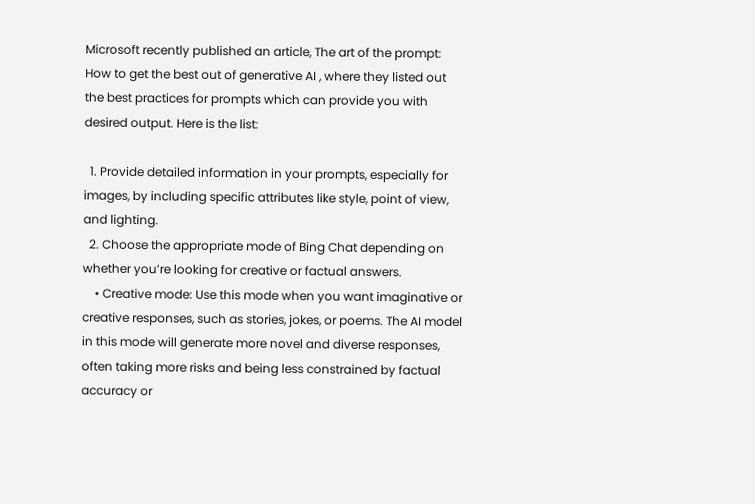Microsoft recently published an article, The art of the prompt: How to get the best out of generative AI , where they listed out the best practices for prompts which can provide you with desired output. Here is the list:

  1. Provide detailed information in your prompts, especially for images, by including specific attributes like style, point of view, and lighting.
  2. Choose the appropriate mode of Bing Chat depending on whether you’re looking for creative or factual answers.
    • Creative mode: Use this mode when you want imaginative or creative responses, such as stories, jokes, or poems. The AI model in this mode will generate more novel and diverse responses, often taking more risks and being less constrained by factual accuracy or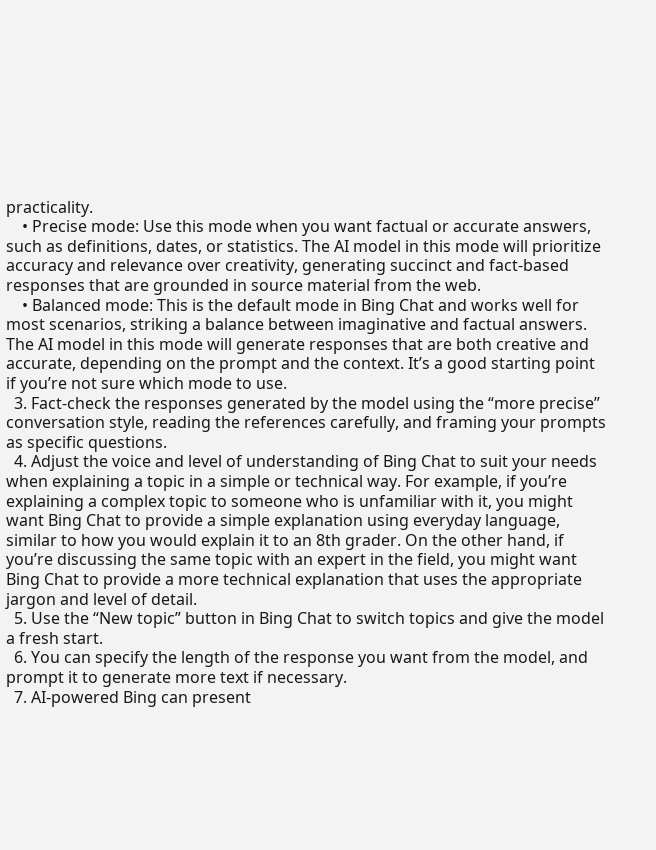practicality.
    • Precise mode: Use this mode when you want factual or accurate answers, such as definitions, dates, or statistics. The AI model in this mode will prioritize accuracy and relevance over creativity, generating succinct and fact-based responses that are grounded in source material from the web.
    • Balanced mode: This is the default mode in Bing Chat and works well for most scenarios, striking a balance between imaginative and factual answers. The AI model in this mode will generate responses that are both creative and accurate, depending on the prompt and the context. It’s a good starting point if you’re not sure which mode to use.
  3. Fact-check the responses generated by the model using the “more precise” conversation style, reading the references carefully, and framing your prompts as specific questions.
  4. Adjust the voice and level of understanding of Bing Chat to suit your needs when explaining a topic in a simple or technical way. For example, if you’re explaining a complex topic to someone who is unfamiliar with it, you might want Bing Chat to provide a simple explanation using everyday language, similar to how you would explain it to an 8th grader. On the other hand, if you’re discussing the same topic with an expert in the field, you might want Bing Chat to provide a more technical explanation that uses the appropriate jargon and level of detail.
  5. Use the “New topic” button in Bing Chat to switch topics and give the model a fresh start.
  6. You can specify the length of the response you want from the model, and prompt it to generate more text if necessary.
  7. AI-powered Bing can present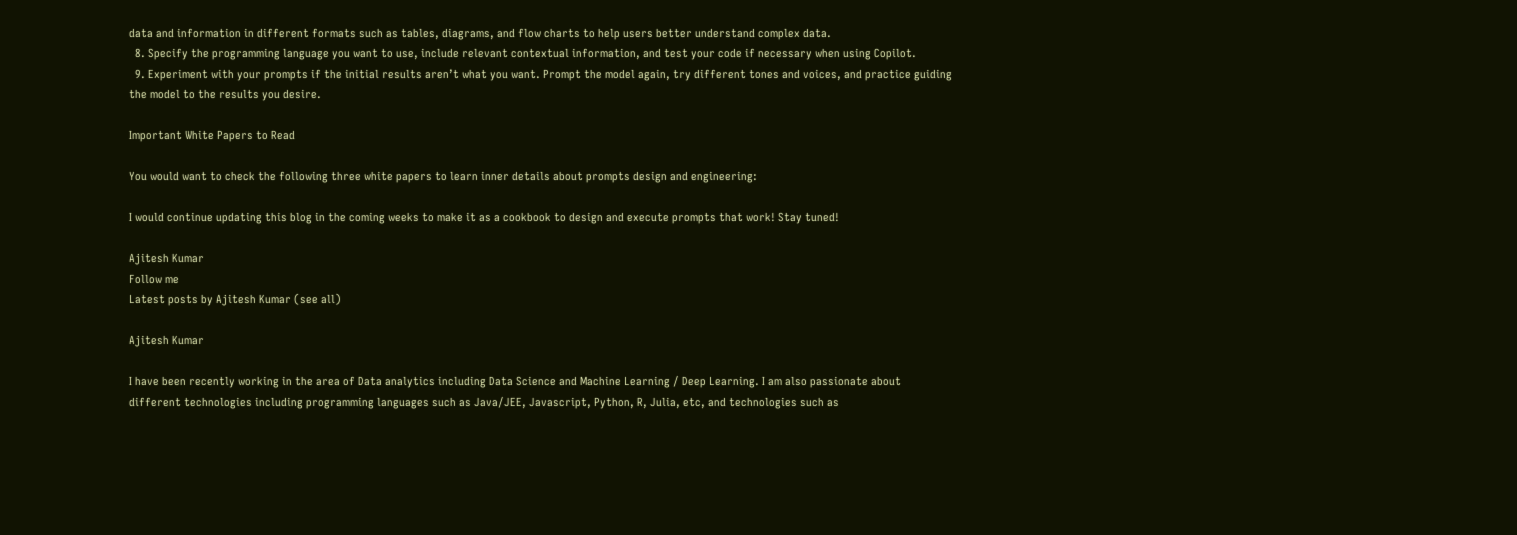data and information in different formats such as tables, diagrams, and flow charts to help users better understand complex data.
  8. Specify the programming language you want to use, include relevant contextual information, and test your code if necessary when using Copilot.
  9. Experiment with your prompts if the initial results aren’t what you want. Prompt the model again, try different tones and voices, and practice guiding the model to the results you desire.

Important White Papers to Read

You would want to check the following three white papers to learn inner details about prompts design and engineering:

I would continue updating this blog in the coming weeks to make it as a cookbook to design and execute prompts that work! Stay tuned!

Ajitesh Kumar
Follow me
Latest posts by Ajitesh Kumar (see all)

Ajitesh Kumar

I have been recently working in the area of Data analytics including Data Science and Machine Learning / Deep Learning. I am also passionate about different technologies including programming languages such as Java/JEE, Javascript, Python, R, Julia, etc, and technologies such as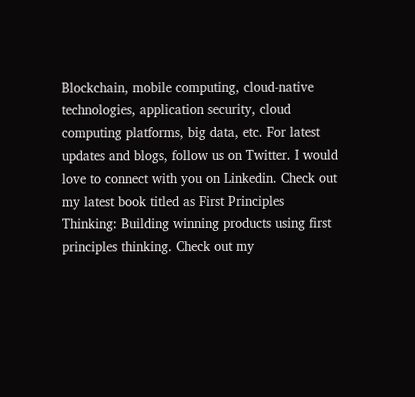Blockchain, mobile computing, cloud-native technologies, application security, cloud computing platforms, big data, etc. For latest updates and blogs, follow us on Twitter. I would love to connect with you on Linkedin. Check out my latest book titled as First Principles Thinking: Building winning products using first principles thinking. Check out my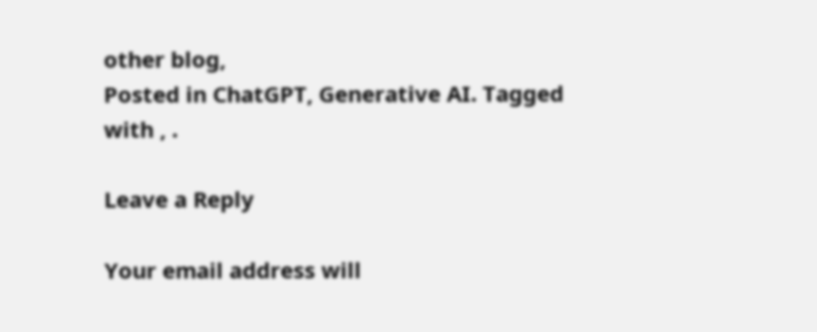other blog,
Posted in ChatGPT, Generative AI. Tagged with , .

Leave a Reply

Your email address will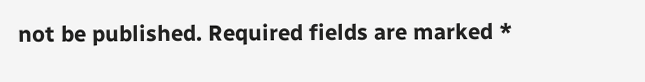not be published. Required fields are marked *